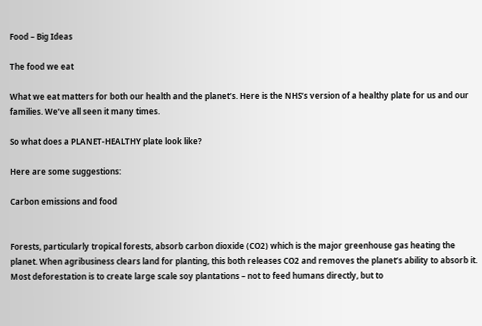Food – Big Ideas

The food we eat

What we eat matters for both our health and the planet’s. Here is the NHS’s version of a healthy plate for us and our families. We’ve all seen it many times.

So what does a PLANET-HEALTHY plate look like?

Here are some suggestions:

Carbon emissions and food


Forests, particularly tropical forests, absorb carbon dioxide (CO2) which is the major greenhouse gas heating the planet. When agribusiness clears land for planting, this both releases CO2 and removes the planet’s ability to absorb it. Most deforestation is to create large scale soy plantations – not to feed humans directly, but to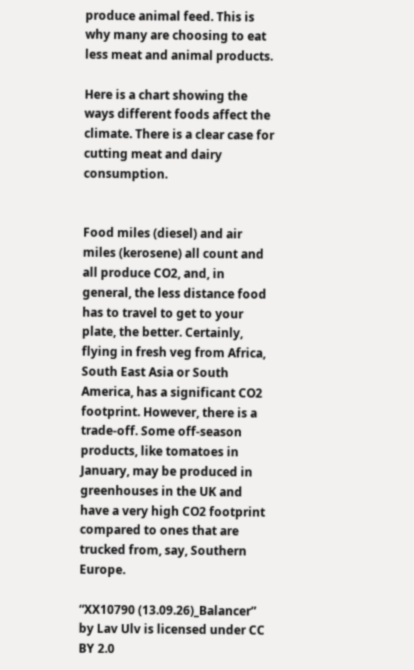produce animal feed. This is why many are choosing to eat less meat and animal products.

Here is a chart showing the ways different foods affect the climate. There is a clear case for cutting meat and dairy consumption.


Food miles (diesel) and air miles (kerosene) all count and all produce CO2, and, in general, the less distance food has to travel to get to your plate, the better. Certainly, flying in fresh veg from Africa, South East Asia or South America, has a significant CO2 footprint. However, there is a trade-off. Some off-season products, like tomatoes in January, may be produced in greenhouses in the UK and have a very high CO2 footprint compared to ones that are trucked from, say, Southern Europe.

“XX10790 (13.09.26)_Balancer” by Lav Ulv is licensed under CC BY 2.0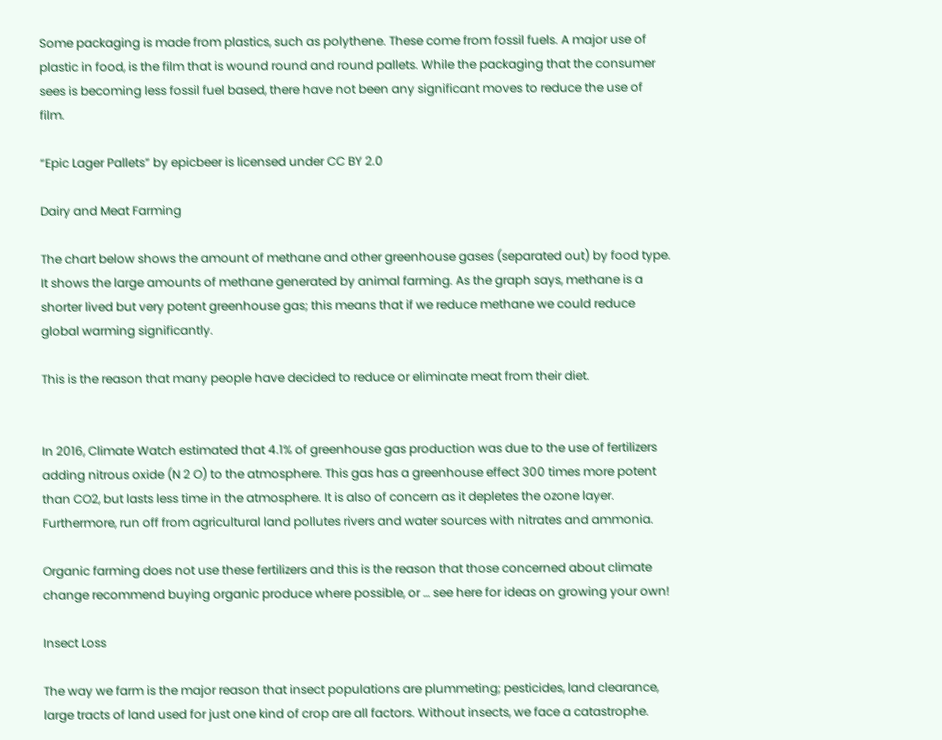Some packaging is made from plastics, such as polythene. These come from fossil fuels. A major use of plastic in food, is the film that is wound round and round pallets. While the packaging that the consumer sees is becoming less fossil fuel based, there have not been any significant moves to reduce the use of film.

“Epic Lager Pallets” by epicbeer is licensed under CC BY 2.0

Dairy and Meat Farming

The chart below shows the amount of methane and other greenhouse gases (separated out) by food type. It shows the large amounts of methane generated by animal farming. As the graph says, methane is a shorter lived but very potent greenhouse gas; this means that if we reduce methane we could reduce global warming significantly.

This is the reason that many people have decided to reduce or eliminate meat from their diet.


In 2016, Climate Watch estimated that 4.1% of greenhouse gas production was due to the use of fertilizers adding nitrous oxide (N 2 O) to the atmosphere. This gas has a greenhouse effect 300 times more potent than CO2, but lasts less time in the atmosphere. It is also of concern as it depletes the ozone layer. Furthermore, run off from agricultural land pollutes rivers and water sources with nitrates and ammonia.

Organic farming does not use these fertilizers and this is the reason that those concerned about climate change recommend buying organic produce where possible, or … see here for ideas on growing your own!

Insect Loss

The way we farm is the major reason that insect populations are plummeting; pesticides, land clearance, large tracts of land used for just one kind of crop are all factors. Without insects, we face a catastrophe.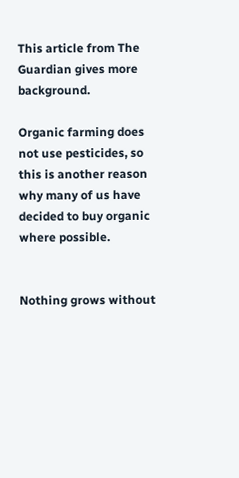This article from The Guardian gives more background.

Organic farming does not use pesticides, so this is another reason why many of us have decided to buy organic where possible.


Nothing grows without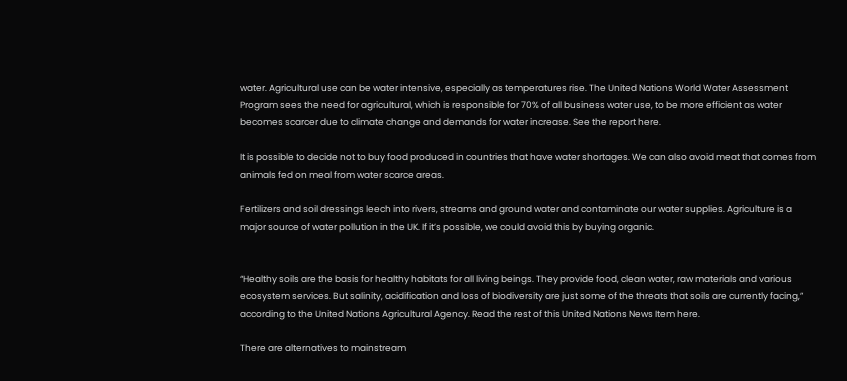water. Agricultural use can be water intensive, especially as temperatures rise. The United Nations World Water Assessment Program sees the need for agricultural, which is responsible for 70% of all business water use, to be more efficient as water becomes scarcer due to climate change and demands for water increase. See the report here.

It is possible to decide not to buy food produced in countries that have water shortages. We can also avoid meat that comes from animals fed on meal from water scarce areas.

Fertilizers and soil dressings leech into rivers, streams and ground water and contaminate our water supplies. Agriculture is a major source of water pollution in the UK. If it’s possible, we could avoid this by buying organic.


“Healthy soils are the basis for healthy habitats for all living beings. They provide food, clean water, raw materials and various ecosystem services. But salinity, acidification and loss of biodiversity are just some of the threats that soils are currently facing,” according to the United Nations Agricultural Agency. Read the rest of this United Nations News Item here.

There are alternatives to mainstream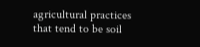agricultural practices that tend to be soil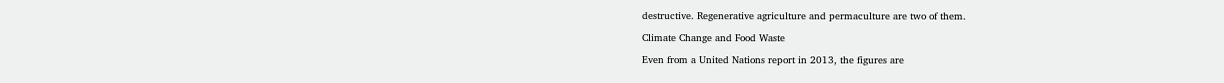destructive. Regenerative agriculture and permaculture are two of them.

Climate Change and Food Waste

Even from a United Nations report in 2013, the figures are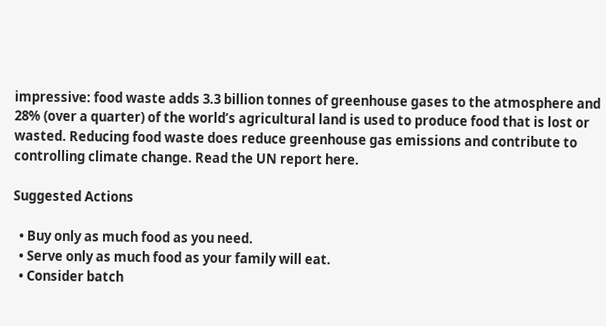impressive: food waste adds 3.3 billion tonnes of greenhouse gases to the atmosphere and 28% (over a quarter) of the world’s agricultural land is used to produce food that is lost or wasted. Reducing food waste does reduce greenhouse gas emissions and contribute to controlling climate change. Read the UN report here.

Suggested Actions

  • Buy only as much food as you need.
  • Serve only as much food as your family will eat.
  • Consider batch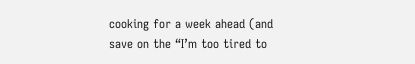cooking for a week ahead (and save on the “I’m too tired to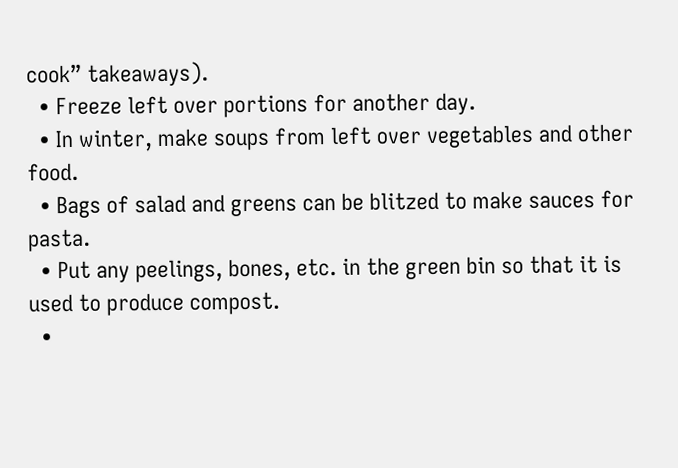cook” takeaways).
  • Freeze left over portions for another day.
  • In winter, make soups from left over vegetables and other food.
  • Bags of salad and greens can be blitzed to make sauces for pasta.
  • Put any peelings, bones, etc. in the green bin so that it is used to produce compost.
  •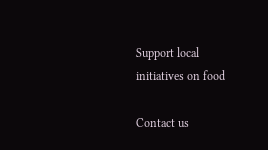Support local initiatives on food

Contact us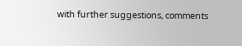with further suggestions, comments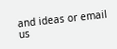and ideas or email us